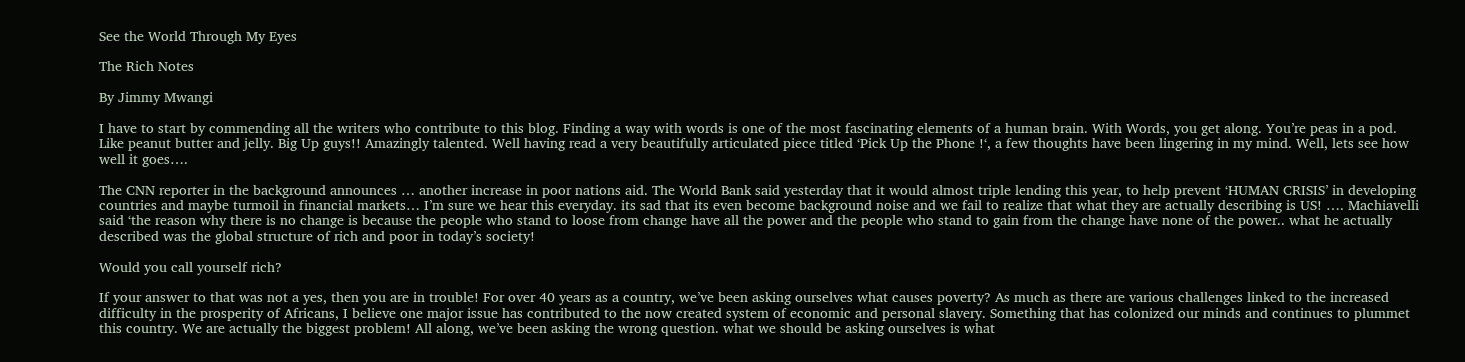See the World Through My Eyes

The Rich Notes

By Jimmy Mwangi

I have to start by commending all the writers who contribute to this blog. Finding a way with words is one of the most fascinating elements of a human brain. With Words, you get along. You’re peas in a pod. Like peanut butter and jelly. Big Up guys!! Amazingly talented. Well having read a very beautifully articulated piece titled ‘Pick Up the Phone !‘, a few thoughts have been lingering in my mind. Well, lets see how well it goes….

The CNN reporter in the background announces … another increase in poor nations aid. The World Bank said yesterday that it would almost triple lending this year, to help prevent ‘HUMAN CRISIS’ in developing countries and maybe turmoil in financial markets… I’m sure we hear this everyday. its sad that its even become background noise and we fail to realize that what they are actually describing is US! …. Machiavelli said ‘the reason why there is no change is because the people who stand to loose from change have all the power and the people who stand to gain from the change have none of the power.. what he actually described was the global structure of rich and poor in today’s society!

Would you call yourself rich?

If your answer to that was not a yes, then you are in trouble! For over 40 years as a country, we’ve been asking ourselves what causes poverty? As much as there are various challenges linked to the increased difficulty in the prosperity of Africans, I believe one major issue has contributed to the now created system of economic and personal slavery. Something that has colonized our minds and continues to plummet this country. We are actually the biggest problem! All along, we’ve been asking the wrong question. what we should be asking ourselves is what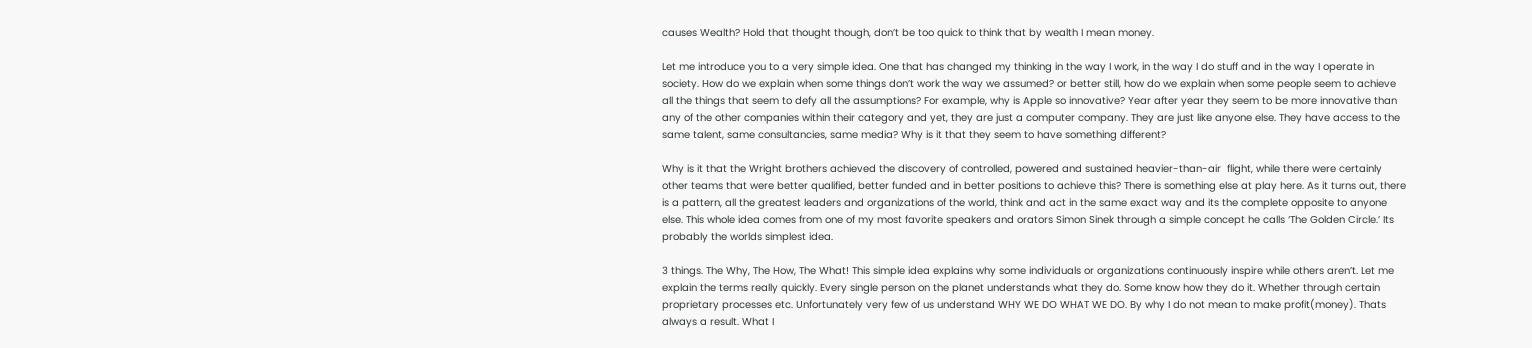causes Wealth? Hold that thought though, don’t be too quick to think that by wealth I mean money.

Let me introduce you to a very simple idea. One that has changed my thinking in the way I work, in the way I do stuff and in the way I operate in society. How do we explain when some things don’t work the way we assumed? or better still, how do we explain when some people seem to achieve all the things that seem to defy all the assumptions? For example, why is Apple so innovative? Year after year they seem to be more innovative than any of the other companies within their category and yet, they are just a computer company. They are just like anyone else. They have access to the same talent, same consultancies, same media? Why is it that they seem to have something different?

Why is it that the Wright brothers achieved the discovery of controlled, powered and sustained heavier-than-air  flight, while there were certainly other teams that were better qualified, better funded and in better positions to achieve this? There is something else at play here. As it turns out, there is a pattern, all the greatest leaders and organizations of the world, think and act in the same exact way and its the complete opposite to anyone else. This whole idea comes from one of my most favorite speakers and orators Simon Sinek through a simple concept he calls ‘The Golden Circle.’ Its probably the worlds simplest idea.

3 things. The Why, The How, The What! This simple idea explains why some individuals or organizations continuously inspire while others aren’t. Let me explain the terms really quickly. Every single person on the planet understands what they do. Some know how they do it. Whether through certain proprietary processes etc. Unfortunately very few of us understand WHY WE DO WHAT WE DO. By why I do not mean to make profit(money). Thats always a result. What I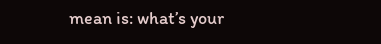mean is: what’s your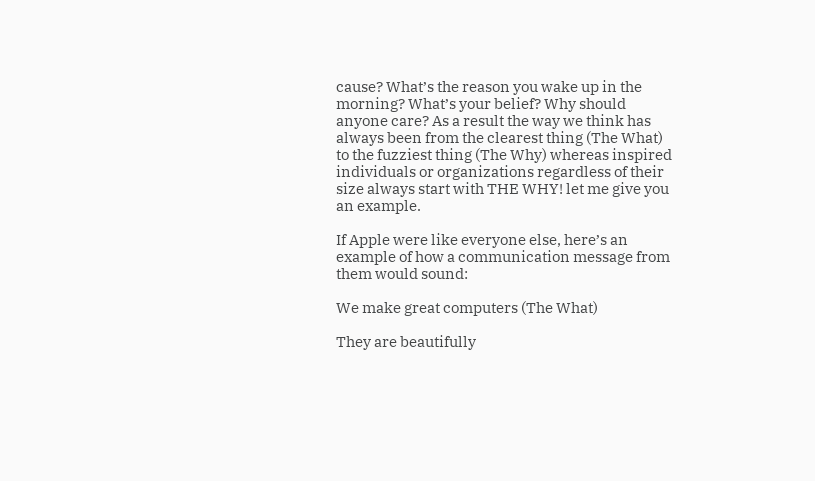cause? What’s the reason you wake up in the morning? What’s your belief? Why should anyone care? As a result the way we think has always been from the clearest thing (The What) to the fuzziest thing (The Why) whereas inspired individuals or organizations regardless of their size always start with THE WHY! let me give you an example.

If Apple were like everyone else, here’s an example of how a communication message from them would sound:

We make great computers (The What)

They are beautifully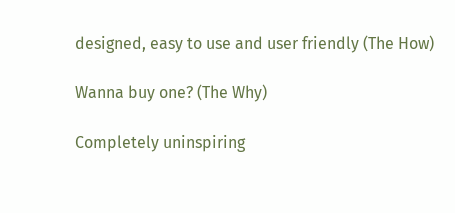designed, easy to use and user friendly (The How)

Wanna buy one? (The Why)

Completely uninspiring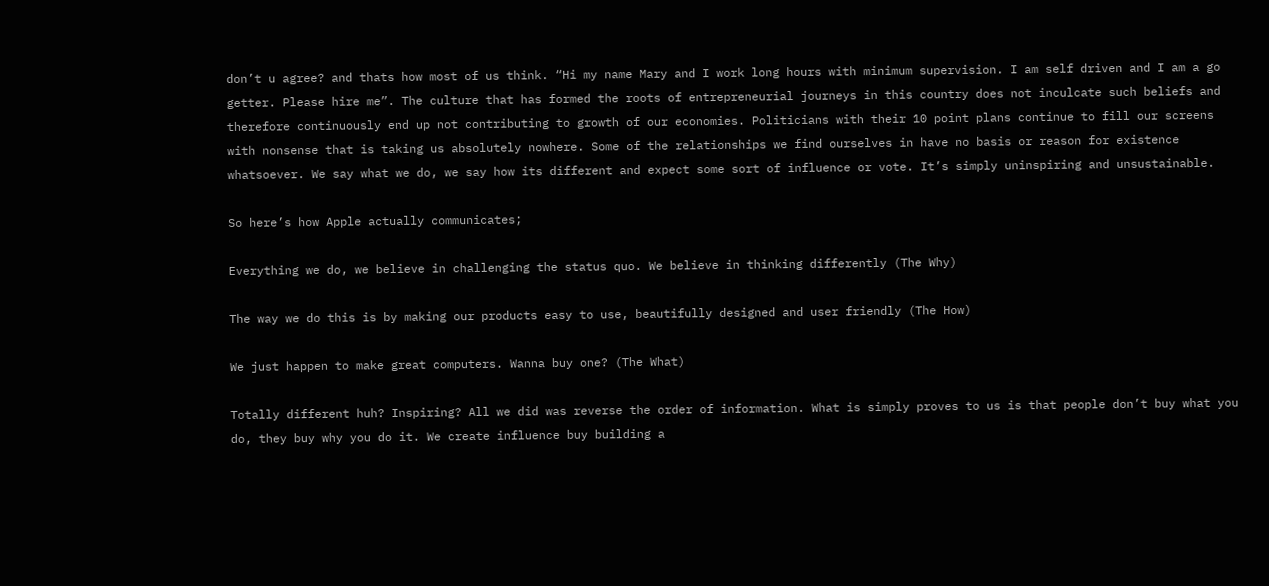don’t u agree? and thats how most of us think. “Hi my name Mary and I work long hours with minimum supervision. I am self driven and I am a go getter. Please hire me”. The culture that has formed the roots of entrepreneurial journeys in this country does not inculcate such beliefs and therefore continuously end up not contributing to growth of our economies. Politicians with their 10 point plans continue to fill our screens with nonsense that is taking us absolutely nowhere. Some of the relationships we find ourselves in have no basis or reason for existence whatsoever. We say what we do, we say how its different and expect some sort of influence or vote. It’s simply uninspiring and unsustainable.

So here’s how Apple actually communicates;

Everything we do, we believe in challenging the status quo. We believe in thinking differently (The Why)

The way we do this is by making our products easy to use, beautifully designed and user friendly (The How)

We just happen to make great computers. Wanna buy one? (The What)

Totally different huh? Inspiring? All we did was reverse the order of information. What is simply proves to us is that people don’t buy what you do, they buy why you do it. We create influence buy building a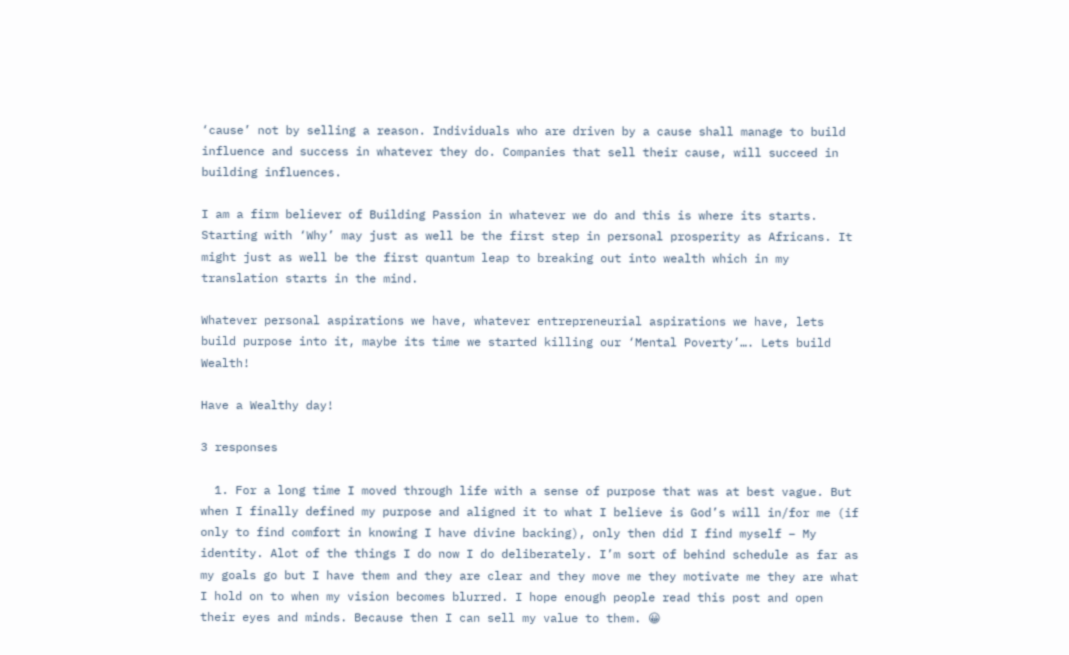‘cause’ not by selling a reason. Individuals who are driven by a cause shall manage to build influence and success in whatever they do. Companies that sell their cause, will succeed in building influences.

I am a firm believer of Building Passion in whatever we do and this is where its starts. Starting with ‘Why’ may just as well be the first step in personal prosperity as Africans. It might just as well be the first quantum leap to breaking out into wealth which in my translation starts in the mind.

Whatever personal aspirations we have, whatever entrepreneurial aspirations we have, lets build purpose into it, maybe its time we started killing our ‘Mental Poverty’…. Lets build Wealth!

Have a Wealthy day!

3 responses

  1. For a long time I moved through life with a sense of purpose that was at best vague. But when I finally defined my purpose and aligned it to what I believe is God’s will in/for me (if only to find comfort in knowing I have divine backing), only then did I find myself – My identity. Alot of the things I do now I do deliberately. I’m sort of behind schedule as far as my goals go but I have them and they are clear and they move me they motivate me they are what I hold on to when my vision becomes blurred. I hope enough people read this post and open their eyes and minds. Because then I can sell my value to them. 😀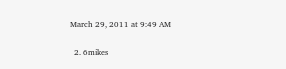March 29, 2011 at 9:49 AM

  2. 6mikes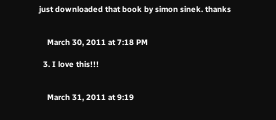just downloaded that book by simon sinek. thanks


    March 30, 2011 at 7:18 PM

  3. I love this!!!


    March 31, 2011 at 9:19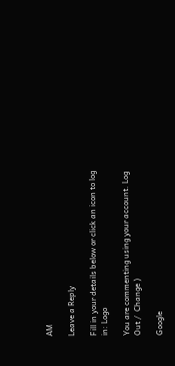AM

Leave a Reply

Fill in your details below or click an icon to log in: Logo

You are commenting using your account. Log Out /  Change )

Google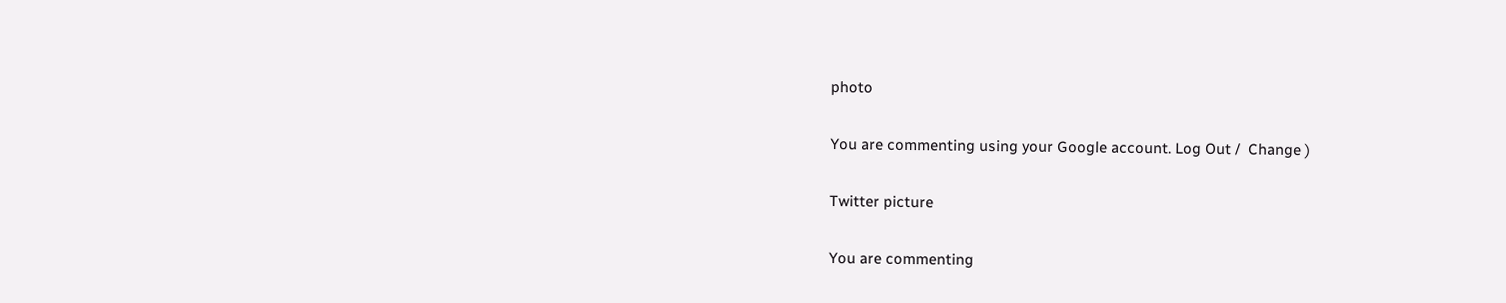photo

You are commenting using your Google account. Log Out /  Change )

Twitter picture

You are commenting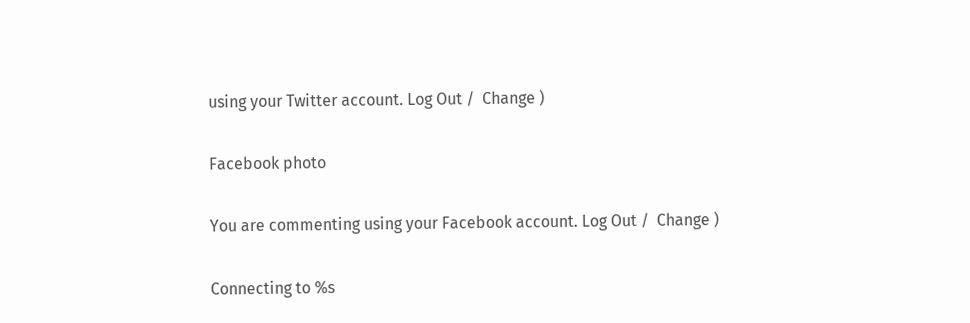using your Twitter account. Log Out /  Change )

Facebook photo

You are commenting using your Facebook account. Log Out /  Change )

Connecting to %s